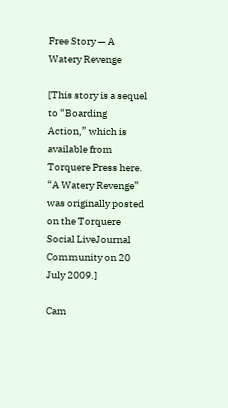Free Story — A Watery Revenge

[This story is a sequel to “Boarding Action,” which is available from Torquere Press here. “A Watery Revenge” was originally posted on the Torquere Social LiveJournal Community on 20 July 2009.]

Cam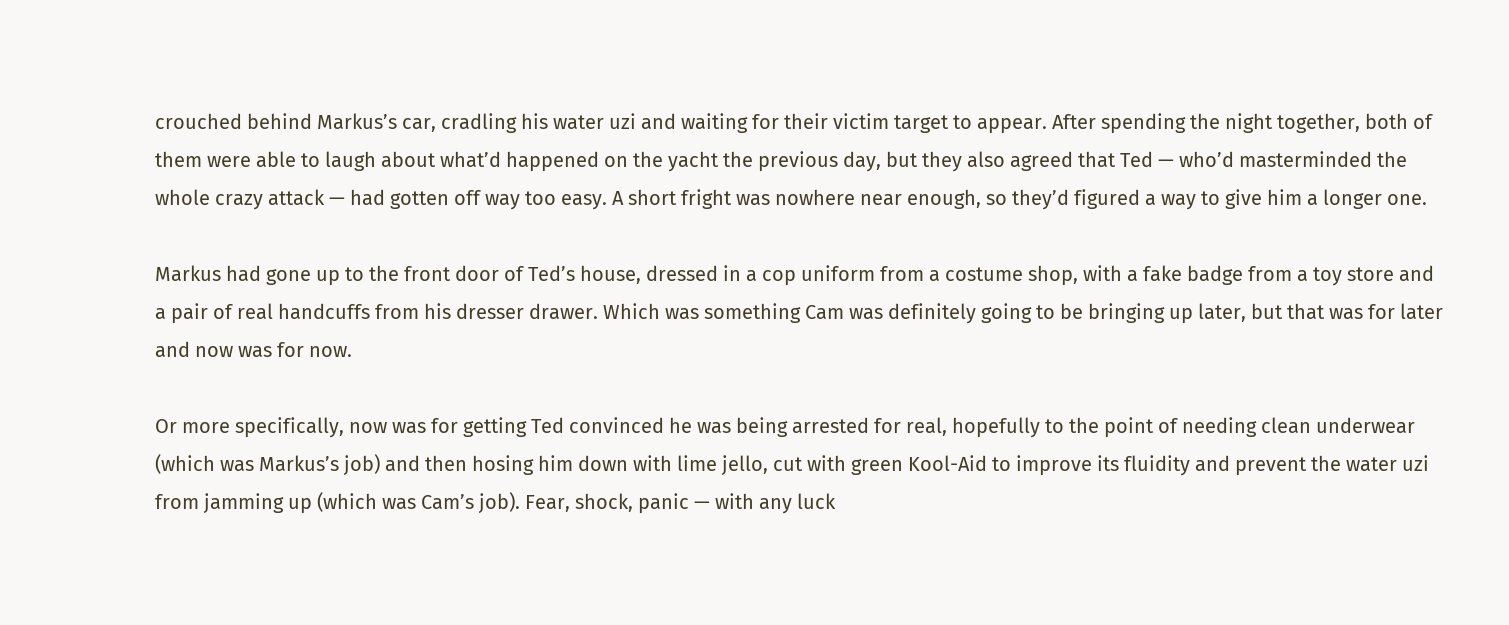crouched behind Markus’s car, cradling his water uzi and waiting for their victim target to appear. After spending the night together, both of them were able to laugh about what’d happened on the yacht the previous day, but they also agreed that Ted — who’d masterminded the whole crazy attack — had gotten off way too easy. A short fright was nowhere near enough, so they’d figured a way to give him a longer one.

Markus had gone up to the front door of Ted’s house, dressed in a cop uniform from a costume shop, with a fake badge from a toy store and a pair of real handcuffs from his dresser drawer. Which was something Cam was definitely going to be bringing up later, but that was for later and now was for now.

Or more specifically, now was for getting Ted convinced he was being arrested for real, hopefully to the point of needing clean underwear (which was Markus’s job) and then hosing him down with lime jello, cut with green Kool-Aid to improve its fluidity and prevent the water uzi from jamming up (which was Cam’s job). Fear, shock, panic — with any luck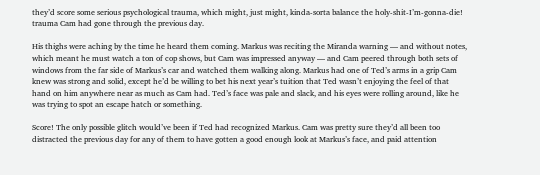they’d score some serious psychological trauma, which might, just might, kinda-sorta balance the holy-shit-I’m-gonna-die! trauma Cam had gone through the previous day.

His thighs were aching by the time he heard them coming. Markus was reciting the Miranda warning — and without notes, which meant he must watch a ton of cop shows, but Cam was impressed anyway — and Cam peered through both sets of windows from the far side of Markus’s car and watched them walking along. Markus had one of Ted’s arms in a grip Cam knew was strong and solid, except he’d be willing to bet his next year’s tuition that Ted wasn’t enjoying the feel of that hand on him anywhere near as much as Cam had. Ted’s face was pale and slack, and his eyes were rolling around, like he was trying to spot an escape hatch or something.

Score! The only possible glitch would’ve been if Ted had recognized Markus. Cam was pretty sure they’d all been too distracted the previous day for any of them to have gotten a good enough look at Markus’s face, and paid attention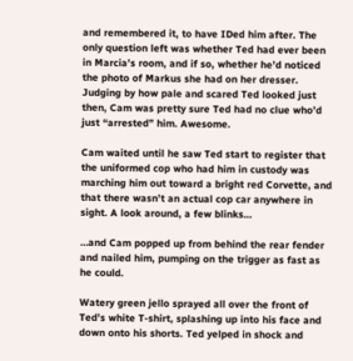and remembered it, to have IDed him after. The only question left was whether Ted had ever been in Marcia’s room, and if so, whether he’d noticed the photo of Markus she had on her dresser. Judging by how pale and scared Ted looked just then, Cam was pretty sure Ted had no clue who’d just “arrested” him. Awesome.

Cam waited until he saw Ted start to register that the uniformed cop who had him in custody was marching him out toward a bright red Corvette, and that there wasn’t an actual cop car anywhere in sight. A look around, a few blinks…

…and Cam popped up from behind the rear fender and nailed him, pumping on the trigger as fast as he could.

Watery green jello sprayed all over the front of Ted’s white T-shirt, splashing up into his face and down onto his shorts. Ted yelped in shock and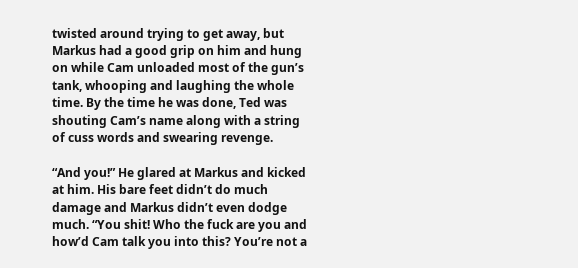twisted around trying to get away, but Markus had a good grip on him and hung on while Cam unloaded most of the gun’s tank, whooping and laughing the whole time. By the time he was done, Ted was shouting Cam’s name along with a string of cuss words and swearing revenge.

“And you!” He glared at Markus and kicked at him. His bare feet didn’t do much damage and Markus didn’t even dodge much. “You shit! Who the fuck are you and how’d Cam talk you into this? You’re not a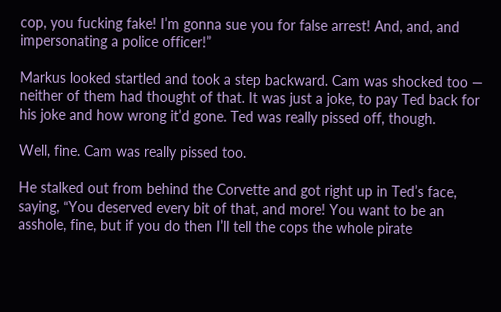cop, you fucking fake! I’m gonna sue you for false arrest! And, and, and impersonating a police officer!”

Markus looked startled and took a step backward. Cam was shocked too — neither of them had thought of that. It was just a joke, to pay Ted back for his joke and how wrong it’d gone. Ted was really pissed off, though.

Well, fine. Cam was really pissed too.

He stalked out from behind the Corvette and got right up in Ted’s face, saying, “You deserved every bit of that, and more! You want to be an asshole, fine, but if you do then I’ll tell the cops the whole pirate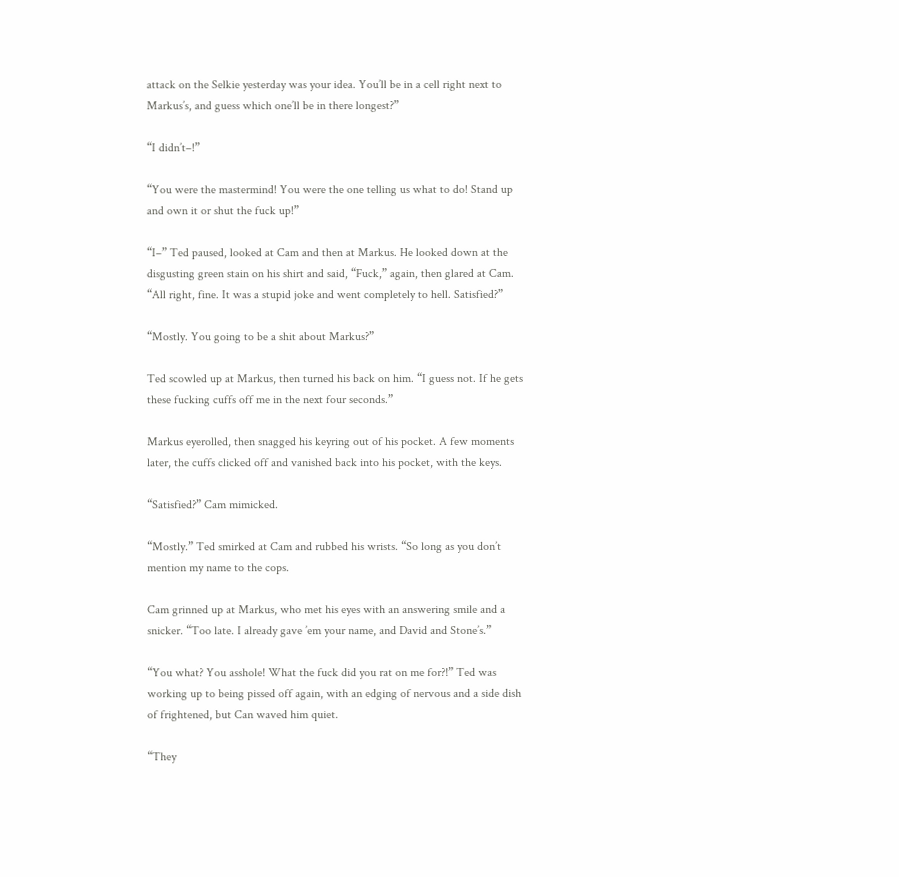attack on the Selkie yesterday was your idea. You’ll be in a cell right next to Markus’s, and guess which one’ll be in there longest?”

“I didn’t–!”

“You were the mastermind! You were the one telling us what to do! Stand up and own it or shut the fuck up!”

“I–” Ted paused, looked at Cam and then at Markus. He looked down at the disgusting green stain on his shirt and said, “Fuck,” again, then glared at Cam. “All right, fine. It was a stupid joke and went completely to hell. Satisfied?”

“Mostly. You going to be a shit about Markus?”

Ted scowled up at Markus, then turned his back on him. “I guess not. If he gets these fucking cuffs off me in the next four seconds.”

Markus eyerolled, then snagged his keyring out of his pocket. A few moments later, the cuffs clicked off and vanished back into his pocket, with the keys.

“Satisfied?” Cam mimicked.

“Mostly.” Ted smirked at Cam and rubbed his wrists. “So long as you don’t mention my name to the cops.

Cam grinned up at Markus, who met his eyes with an answering smile and a snicker. “Too late. I already gave ’em your name, and David and Stone’s.”

“You what? You asshole! What the fuck did you rat on me for?!” Ted was working up to being pissed off again, with an edging of nervous and a side dish of frightened, but Can waved him quiet.

“They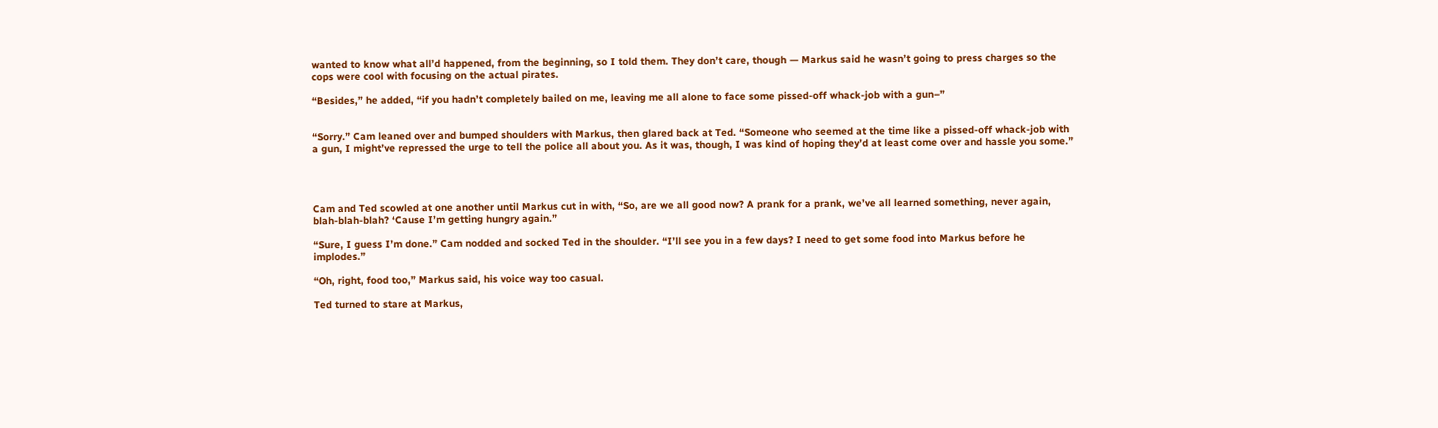wanted to know what all’d happened, from the beginning, so I told them. They don’t care, though — Markus said he wasn’t going to press charges so the cops were cool with focusing on the actual pirates.

“Besides,” he added, “if you hadn’t completely bailed on me, leaving me all alone to face some pissed-off whack-job with a gun–”


“Sorry.” Cam leaned over and bumped shoulders with Markus, then glared back at Ted. “Someone who seemed at the time like a pissed-off whack-job with a gun, I might’ve repressed the urge to tell the police all about you. As it was, though, I was kind of hoping they’d at least come over and hassle you some.”




Cam and Ted scowled at one another until Markus cut in with, “So, are we all good now? A prank for a prank, we’ve all learned something, never again, blah-blah-blah? ‘Cause I’m getting hungry again.”

“Sure, I guess I’m done.” Cam nodded and socked Ted in the shoulder. “I’ll see you in a few days? I need to get some food into Markus before he implodes.”

“Oh, right, food too,” Markus said, his voice way too casual.

Ted turned to stare at Markus,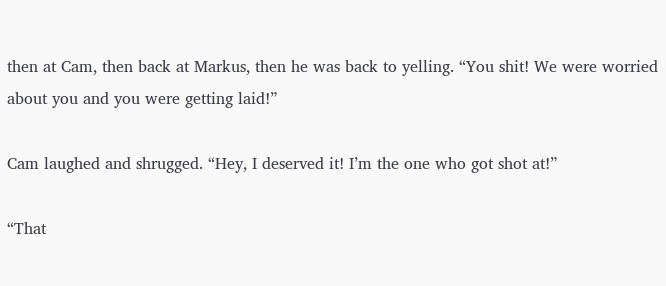then at Cam, then back at Markus, then he was back to yelling. “You shit! We were worried about you and you were getting laid!”

Cam laughed and shrugged. “Hey, I deserved it! I’m the one who got shot at!”

“That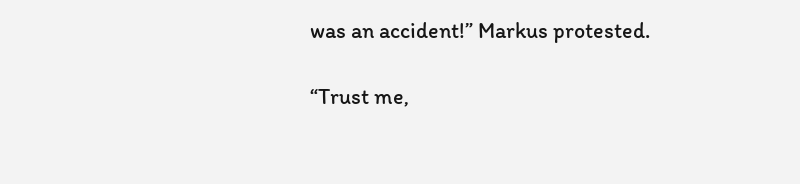was an accident!” Markus protested.

“Trust me,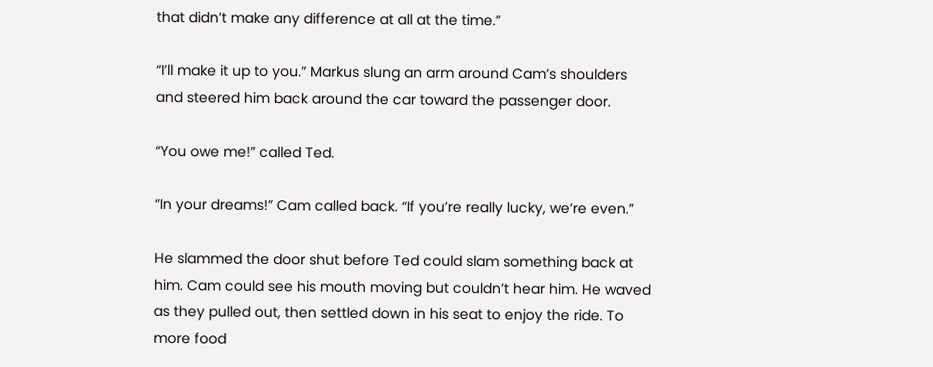that didn’t make any difference at all at the time.”

“I’ll make it up to you.” Markus slung an arm around Cam’s shoulders and steered him back around the car toward the passenger door.

“You owe me!” called Ted.

“In your dreams!” Cam called back. “If you’re really lucky, we’re even.”

He slammed the door shut before Ted could slam something back at him. Cam could see his mouth moving but couldn’t hear him. He waved as they pulled out, then settled down in his seat to enjoy the ride. To more food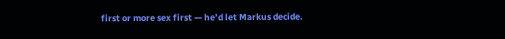first or more sex first — he’d let Markus decide.